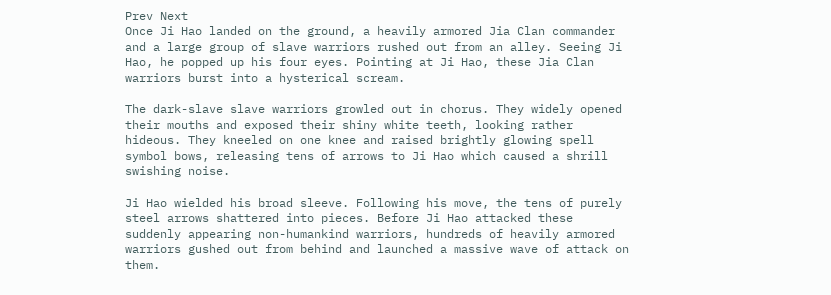Prev Next
Once Ji Hao landed on the ground, a heavily armored Jia Clan commander and a large group of slave warriors rushed out from an alley. Seeing Ji Hao, he popped up his four eyes. Pointing at Ji Hao, these Jia Clan warriors burst into a hysterical scream.

The dark-slave slave warriors growled out in chorus. They widely opened their mouths and exposed their shiny white teeth, looking rather hideous. They kneeled on one knee and raised brightly glowing spell symbol bows, releasing tens of arrows to Ji Hao which caused a shrill swishing noise.

Ji Hao wielded his broad sleeve. Following his move, the tens of purely steel arrows shattered into pieces. Before Ji Hao attacked these suddenly appearing non-humankind warriors, hundreds of heavily armored warriors gushed out from behind and launched a massive wave of attack on them.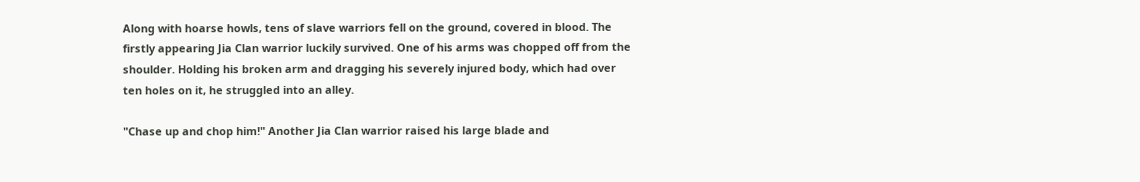Along with hoarse howls, tens of slave warriors fell on the ground, covered in blood. The firstly appearing Jia Clan warrior luckily survived. One of his arms was chopped off from the shoulder. Holding his broken arm and dragging his severely injured body, which had over ten holes on it, he struggled into an alley.

"Chase up and chop him!" Another Jia Clan warrior raised his large blade and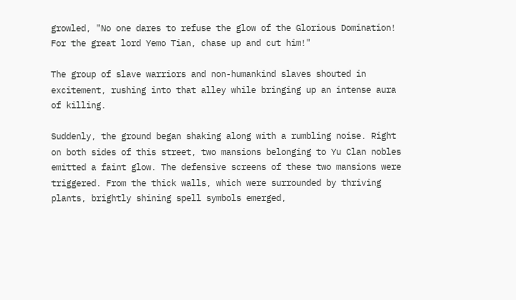growled, "No one dares to refuse the glow of the Glorious Domination! For the great lord Yemo Tian, chase up and cut him!"

The group of slave warriors and non-humankind slaves shouted in excitement, rushing into that alley while bringing up an intense aura of killing.

Suddenly, the ground began shaking along with a rumbling noise. Right on both sides of this street, two mansions belonging to Yu Clan nobles emitted a faint glow. The defensive screens of these two mansions were triggered. From the thick walls, which were surrounded by thriving plants, brightly shining spell symbols emerged,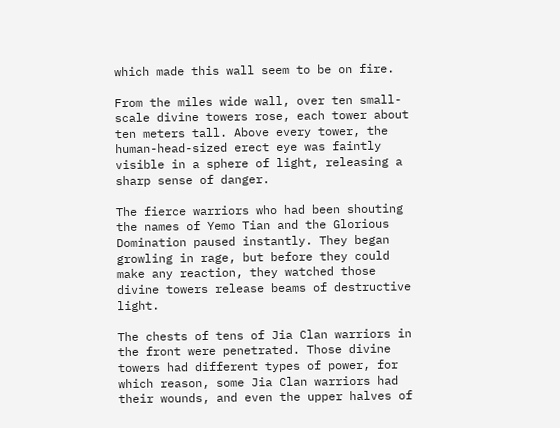which made this wall seem to be on fire.

From the miles wide wall, over ten small-scale divine towers rose, each tower about ten meters tall. Above every tower, the human-head-sized erect eye was faintly visible in a sphere of light, releasing a sharp sense of danger.

The fierce warriors who had been shouting the names of Yemo Tian and the Glorious Domination paused instantly. They began growling in rage, but before they could make any reaction, they watched those divine towers release beams of destructive light.

The chests of tens of Jia Clan warriors in the front were penetrated. Those divine towers had different types of power, for which reason, some Jia Clan warriors had their wounds, and even the upper halves of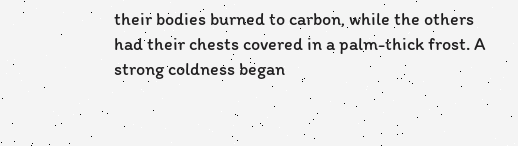their bodies burned to carbon, while the others had their chests covered in a palm-thick frost. A strong coldness began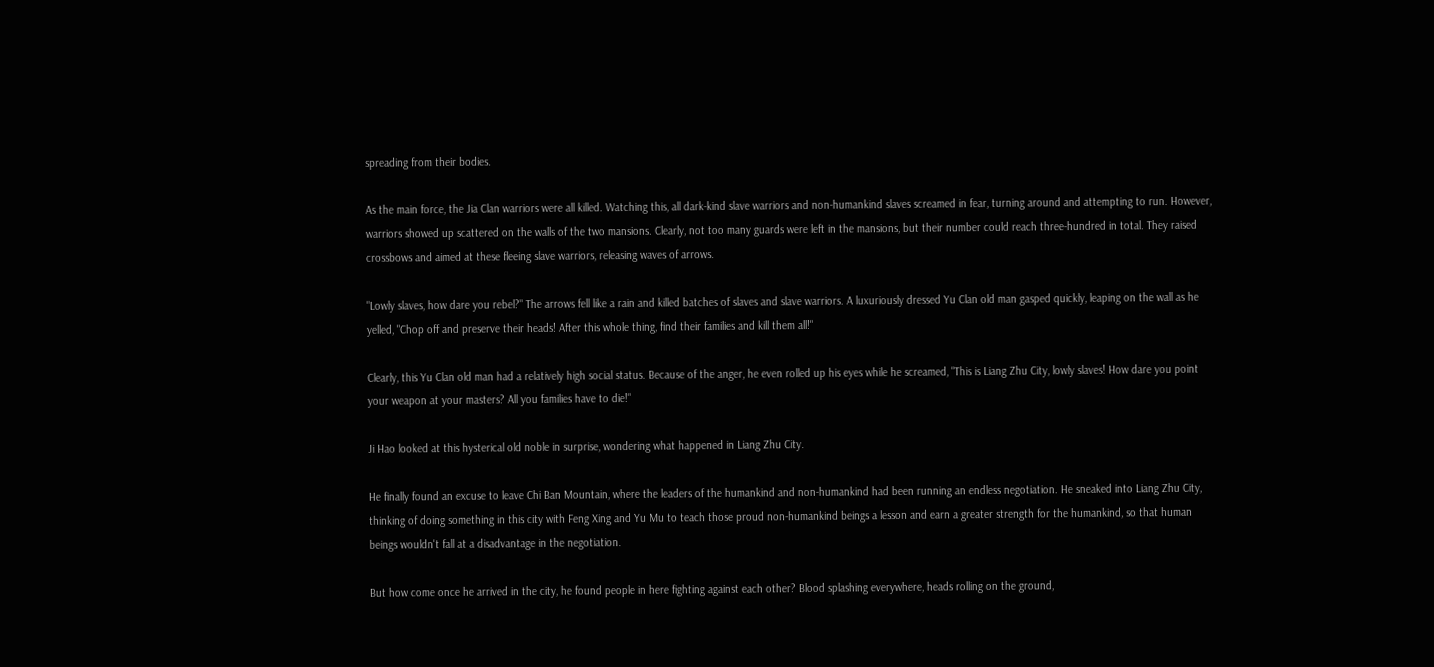spreading from their bodies.

As the main force, the Jia Clan warriors were all killed. Watching this, all dark-kind slave warriors and non-humankind slaves screamed in fear, turning around and attempting to run. However, warriors showed up scattered on the walls of the two mansions. Clearly, not too many guards were left in the mansions, but their number could reach three-hundred in total. They raised crossbows and aimed at these fleeing slave warriors, releasing waves of arrows.

"Lowly slaves, how dare you rebel?" The arrows fell like a rain and killed batches of slaves and slave warriors. A luxuriously dressed Yu Clan old man gasped quickly, leaping on the wall as he yelled, "Chop off and preserve their heads! After this whole thing, find their families and kill them all!"

Clearly, this Yu Clan old man had a relatively high social status. Because of the anger, he even rolled up his eyes while he screamed, "This is Liang Zhu City, lowly slaves! How dare you point your weapon at your masters? All you families have to die!"

Ji Hao looked at this hysterical old noble in surprise, wondering what happened in Liang Zhu City.

He finally found an excuse to leave Chi Ban Mountain, where the leaders of the humankind and non-humankind had been running an endless negotiation. He sneaked into Liang Zhu City, thinking of doing something in this city with Feng Xing and Yu Mu to teach those proud non-humankind beings a lesson and earn a greater strength for the humankind, so that human beings wouldn't fall at a disadvantage in the negotiation.

But how come once he arrived in the city, he found people in here fighting against each other? Blood splashing everywhere, heads rolling on the ground,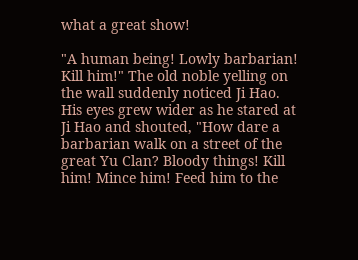what a great show!

"A human being! Lowly barbarian! Kill him!" The old noble yelling on the wall suddenly noticed Ji Hao. His eyes grew wider as he stared at Ji Hao and shouted, "How dare a barbarian walk on a street of the great Yu Clan? Bloody things! Kill him! Mince him! Feed him to the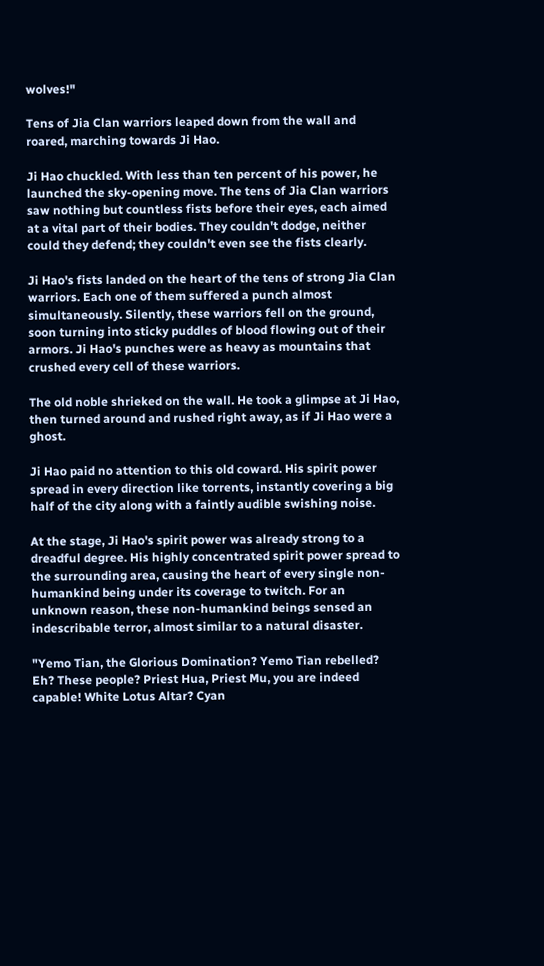wolves!"

Tens of Jia Clan warriors leaped down from the wall and roared, marching towards Ji Hao.

Ji Hao chuckled. With less than ten percent of his power, he launched the sky-opening move. The tens of Jia Clan warriors saw nothing but countless fists before their eyes, each aimed at a vital part of their bodies. They couldn't dodge, neither could they defend; they couldn't even see the fists clearly.

Ji Hao's fists landed on the heart of the tens of strong Jia Clan warriors. Each one of them suffered a punch almost simultaneously. Silently, these warriors fell on the ground, soon turning into sticky puddles of blood flowing out of their armors. Ji Hao's punches were as heavy as mountains that crushed every cell of these warriors.

The old noble shrieked on the wall. He took a glimpse at Ji Hao, then turned around and rushed right away, as if Ji Hao were a ghost.

Ji Hao paid no attention to this old coward. His spirit power spread in every direction like torrents, instantly covering a big half of the city along with a faintly audible swishing noise.

At the stage, Ji Hao's spirit power was already strong to a dreadful degree. His highly concentrated spirit power spread to the surrounding area, causing the heart of every single non-humankind being under its coverage to twitch. For an unknown reason, these non-humankind beings sensed an indescribable terror, almost similar to a natural disaster.

"Yemo Tian, the Glorious Domination? Yemo Tian rebelled? Eh? These people? Priest Hua, Priest Mu, you are indeed capable! White Lotus Altar? Cyan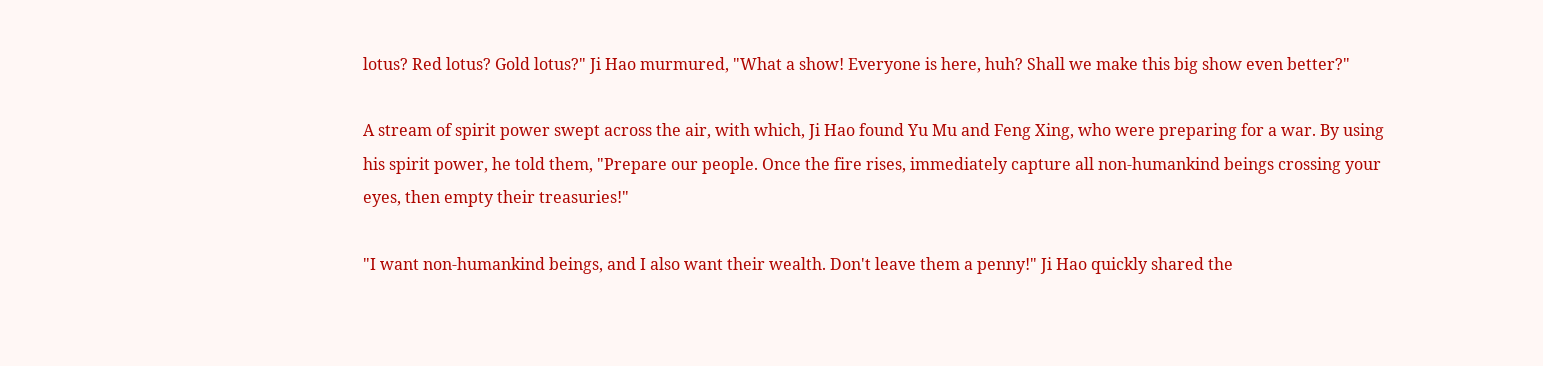lotus? Red lotus? Gold lotus?" Ji Hao murmured, "What a show! Everyone is here, huh? Shall we make this big show even better?"

A stream of spirit power swept across the air, with which, Ji Hao found Yu Mu and Feng Xing, who were preparing for a war. By using his spirit power, he told them, "Prepare our people. Once the fire rises, immediately capture all non-humankind beings crossing your eyes, then empty their treasuries!"

"I want non-humankind beings, and I also want their wealth. Don't leave them a penny!" Ji Hao quickly shared the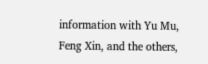information with Yu Mu, Feng Xin, and the others,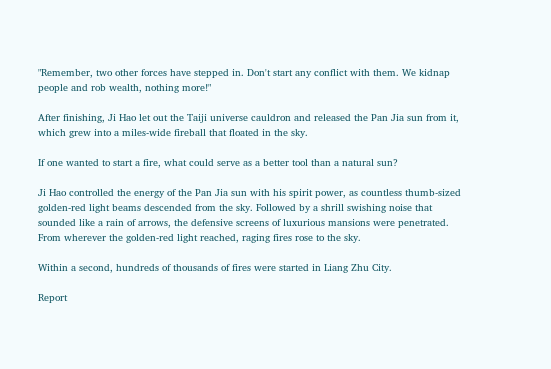"Remember, two other forces have stepped in. Don't start any conflict with them. We kidnap people and rob wealth, nothing more!"

After finishing, Ji Hao let out the Taiji universe cauldron and released the Pan Jia sun from it, which grew into a miles-wide fireball that floated in the sky.

If one wanted to start a fire, what could serve as a better tool than a natural sun?

Ji Hao controlled the energy of the Pan Jia sun with his spirit power, as countless thumb-sized golden-red light beams descended from the sky. Followed by a shrill swishing noise that sounded like a rain of arrows, the defensive screens of luxurious mansions were penetrated. From wherever the golden-red light reached, raging fires rose to the sky.

Within a second, hundreds of thousands of fires were started in Liang Zhu City.

Report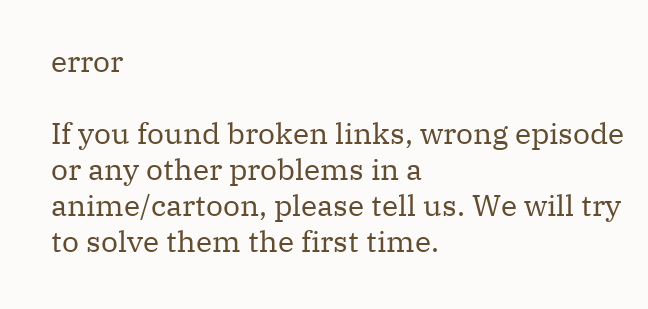error

If you found broken links, wrong episode or any other problems in a anime/cartoon, please tell us. We will try to solve them the first time.